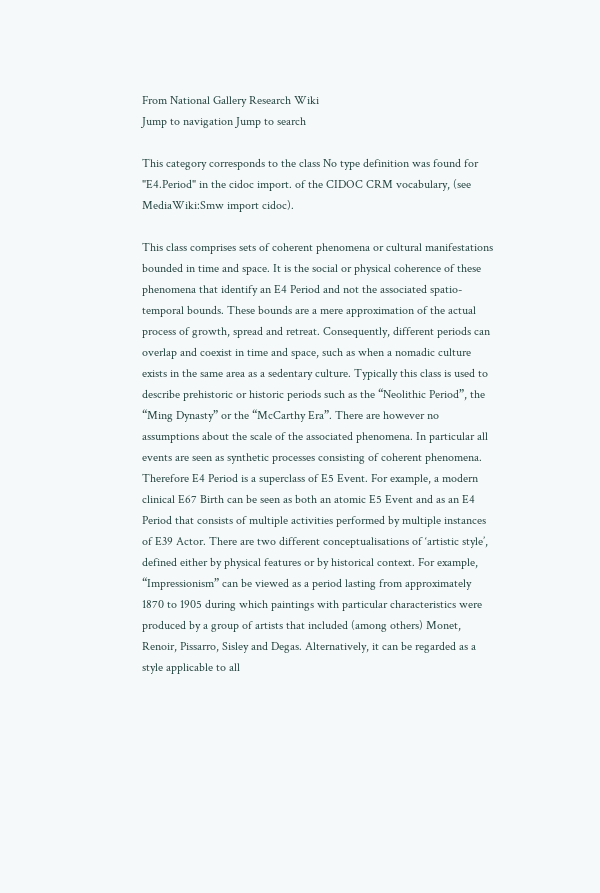From National Gallery Research Wiki
Jump to navigation Jump to search

This category corresponds to the class No type definition was found for "E4.Period" in the cidoc import. of the CIDOC CRM vocabulary, (see MediaWiki:Smw import cidoc).

This class comprises sets of coherent phenomena or cultural manifestations bounded in time and space. It is the social or physical coherence of these phenomena that identify an E4 Period and not the associated spatio-temporal bounds. These bounds are a mere approximation of the actual process of growth, spread and retreat. Consequently, different periods can overlap and coexist in time and space, such as when a nomadic culture exists in the same area as a sedentary culture. Typically this class is used to describe prehistoric or historic periods such as the “Neolithic Period”, the “Ming Dynasty” or the “McCarthy Era”. There are however no assumptions about the scale of the associated phenomena. In particular all events are seen as synthetic processes consisting of coherent phenomena. Therefore E4 Period is a superclass of E5 Event. For example, a modern clinical E67 Birth can be seen as both an atomic E5 Event and as an E4 Period that consists of multiple activities performed by multiple instances of E39 Actor. There are two different conceptualisations of ‘artistic style’, defined either by physical features or by historical context. For example, “Impressionism” can be viewed as a period lasting from approximately 1870 to 1905 during which paintings with particular characteristics were produced by a group of artists that included (among others) Monet, Renoir, Pissarro, Sisley and Degas. Alternatively, it can be regarded as a style applicable to all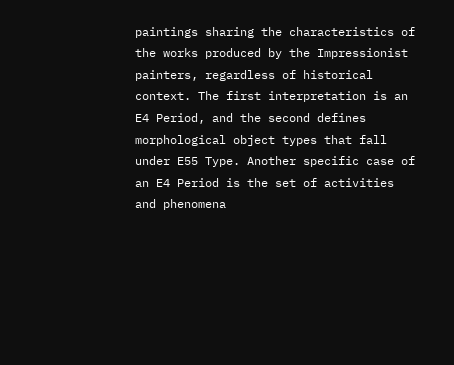paintings sharing the characteristics of the works produced by the Impressionist painters, regardless of historical context. The first interpretation is an E4 Period, and the second defines morphological object types that fall under E55 Type. Another specific case of an E4 Period is the set of activities and phenomena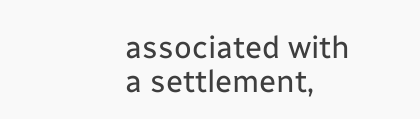associated with a settlement,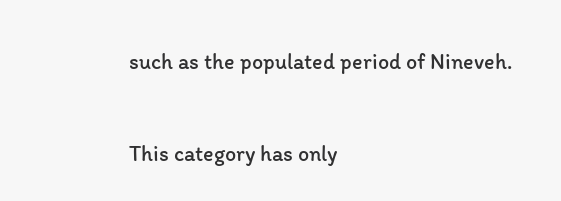such as the populated period of Nineveh.


This category has only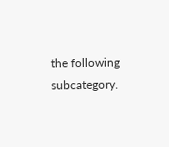the following subcategory.